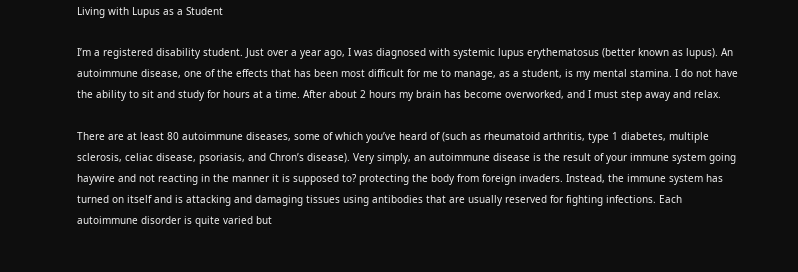Living with Lupus as a Student

I’m a registered disability student. Just over a year ago, I was diagnosed with systemic lupus erythematosus (better known as lupus). An autoimmune disease, one of the effects that has been most difficult for me to manage, as a student, is my mental stamina. I do not have the ability to sit and study for hours at a time. After about 2 hours my brain has become overworked, and I must step away and relax.

There are at least 80 autoimmune diseases, some of which you’ve heard of (such as rheumatoid arthritis, type 1 diabetes, multiple sclerosis, celiac disease, psoriasis, and Chron’s disease). Very simply, an autoimmune disease is the result of your immune system going haywire and not reacting in the manner it is supposed to? protecting the body from foreign invaders. Instead, the immune system has turned on itself and is attacking and damaging tissues using antibodies that are usually reserved for fighting infections. Each autoimmune disorder is quite varied but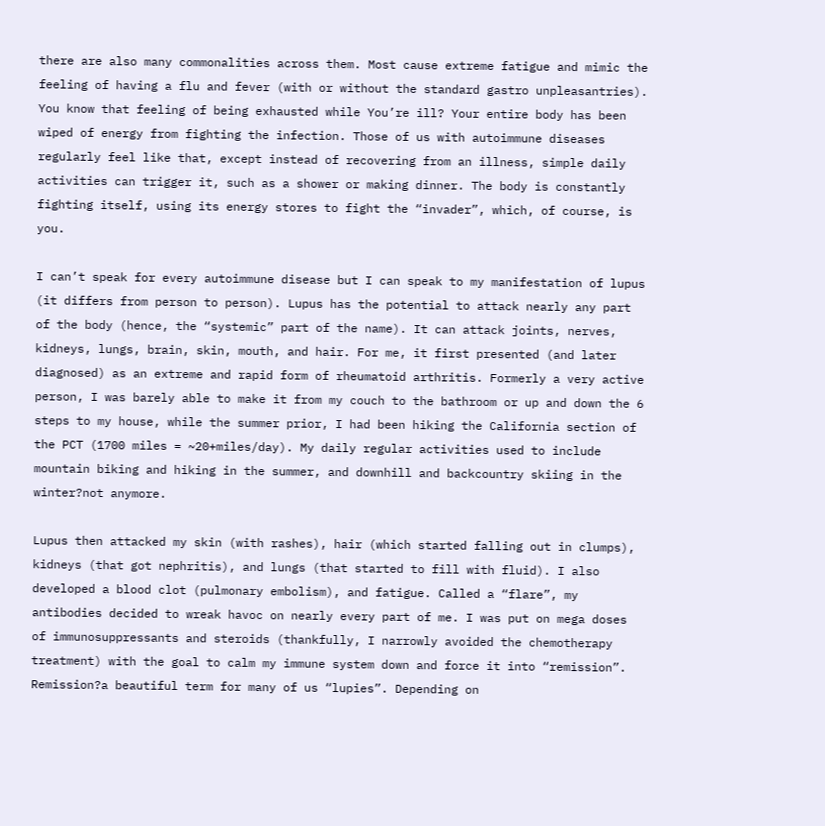there are also many commonalities across them. Most cause extreme fatigue and mimic the feeling of having a flu and fever (with or without the standard gastro unpleasantries). You know that feeling of being exhausted while You’re ill? Your entire body has been wiped of energy from fighting the infection. Those of us with autoimmune diseases regularly feel like that, except instead of recovering from an illness, simple daily activities can trigger it, such as a shower or making dinner. The body is constantly fighting itself, using its energy stores to fight the “invader”, which, of course, is you.

I can’t speak for every autoimmune disease but I can speak to my manifestation of lupus (it differs from person to person). Lupus has the potential to attack nearly any part of the body (hence, the “systemic” part of the name). It can attack joints, nerves, kidneys, lungs, brain, skin, mouth, and hair. For me, it first presented (and later diagnosed) as an extreme and rapid form of rheumatoid arthritis. Formerly a very active person, I was barely able to make it from my couch to the bathroom or up and down the 6 steps to my house, while the summer prior, I had been hiking the California section of the PCT (1700 miles = ~20+miles/day). My daily regular activities used to include mountain biking and hiking in the summer, and downhill and backcountry skiing in the winter?not anymore.

Lupus then attacked my skin (with rashes), hair (which started falling out in clumps), kidneys (that got nephritis), and lungs (that started to fill with fluid). I also developed a blood clot (pulmonary embolism), and fatigue. Called a “flare”, my antibodies decided to wreak havoc on nearly every part of me. I was put on mega doses of immunosuppressants and steroids (thankfully, I narrowly avoided the chemotherapy treatment) with the goal to calm my immune system down and force it into “remission”. Remission?a beautiful term for many of us “lupies”. Depending on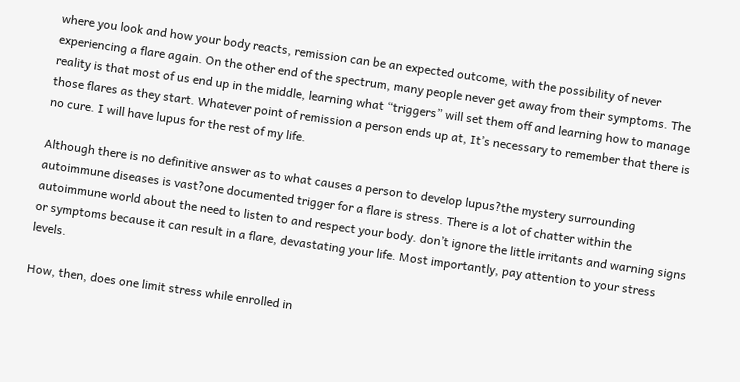where you look and how your body reacts, remission can be an expected outcome, with the possibility of never experiencing a flare again. On the other end of the spectrum, many people never get away from their symptoms. The reality is that most of us end up in the middle, learning what “triggers” will set them off and learning how to manage those flares as they start. Whatever point of remission a person ends up at, It’s necessary to remember that there is no cure. I will have lupus for the rest of my life.

Although there is no definitive answer as to what causes a person to develop lupus?the mystery surrounding autoimmune diseases is vast?one documented trigger for a flare is stress. There is a lot of chatter within the autoimmune world about the need to listen to and respect your body. don’t ignore the little irritants and warning signs or symptoms because it can result in a flare, devastating your life. Most importantly, pay attention to your stress levels.

How, then, does one limit stress while enrolled in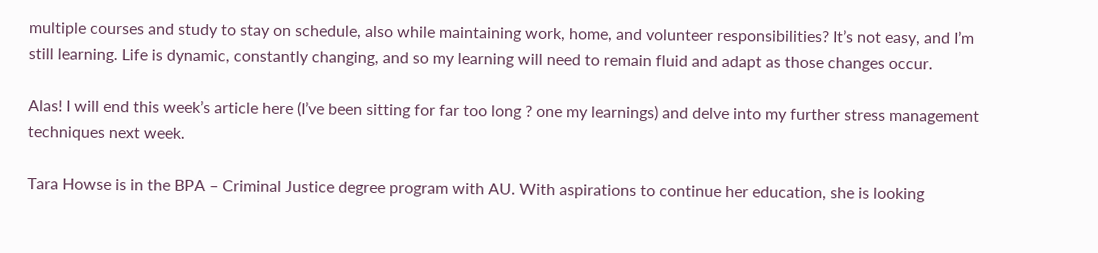multiple courses and study to stay on schedule, also while maintaining work, home, and volunteer responsibilities? It’s not easy, and I’m still learning. Life is dynamic, constantly changing, and so my learning will need to remain fluid and adapt as those changes occur.

Alas! I will end this week’s article here (I’ve been sitting for far too long ? one my learnings) and delve into my further stress management techniques next week.

Tara Howse is in the BPA – Criminal Justice degree program with AU. With aspirations to continue her education, she is looking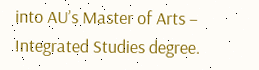into AU’s Master of Arts – Integrated Studies degree.